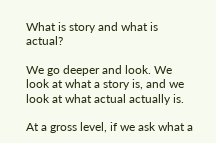What is story and what is actual?

We go deeper and look. We look at what a story is, and we look at what actual actually is.

At a gross level, if we ask what a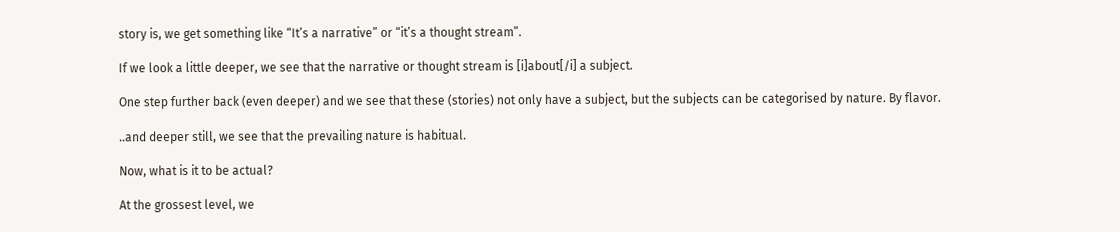story is, we get something like “It’s a narrative” or “it’s a thought stream”.

If we look a little deeper, we see that the narrative or thought stream is [i]about[/i] a subject.

One step further back (even deeper) and we see that these (stories) not only have a subject, but the subjects can be categorised by nature. By flavor.

..and deeper still, we see that the prevailing nature is habitual.

Now, what is it to be actual?

At the grossest level, we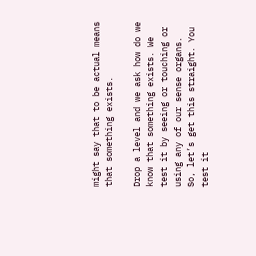might say that to be actual means that something exists.

Drop a level and we ask how do we know that something exists. We test it by seeing or touching or using any of our sense organs. So, let’s get this straight. You test it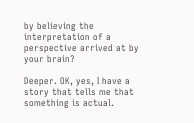by believing the interpretation of a perspective arrived at by your brain?

Deeper. OK, yes, I have a story that tells me that something is actual.